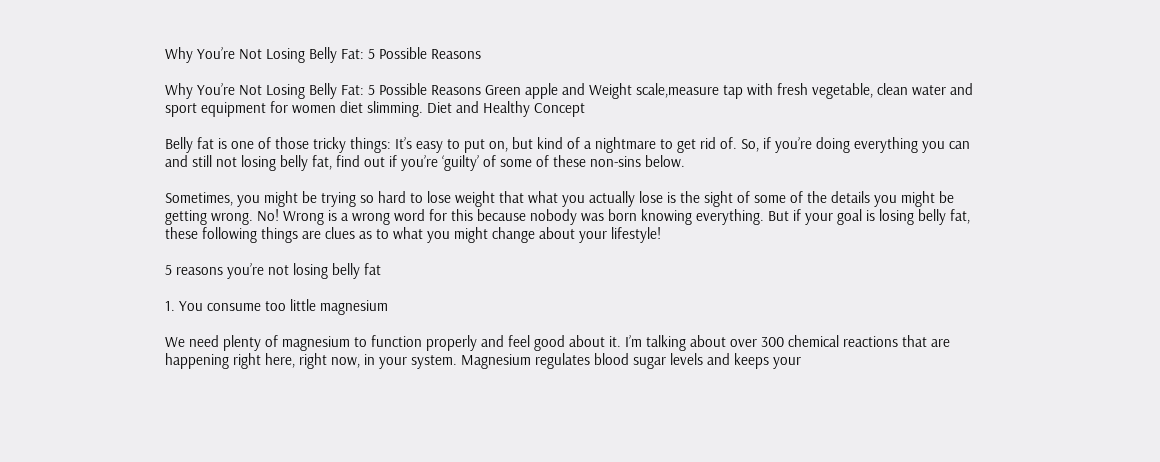Why You’re Not Losing Belly Fat: 5 Possible Reasons

Why You’re Not Losing Belly Fat: 5 Possible Reasons Green apple and Weight scale,measure tap with fresh vegetable, clean water and sport equipment for women diet slimming. Diet and Healthy Concept

Belly fat is one of those tricky things: It’s easy to put on, but kind of a nightmare to get rid of. So, if you’re doing everything you can and still not losing belly fat, find out if you’re ‘guilty’ of some of these non-sins below.

Sometimes, you might be trying so hard to lose weight that what you actually lose is the sight of some of the details you might be getting wrong. No! Wrong is a wrong word for this because nobody was born knowing everything. But if your goal is losing belly fat, these following things are clues as to what you might change about your lifestyle!

5 reasons you’re not losing belly fat

1. You consume too little magnesium

We need plenty of magnesium to function properly and feel good about it. I’m talking about over 300 chemical reactions that are happening right here, right now, in your system. Magnesium regulates blood sugar levels and keeps your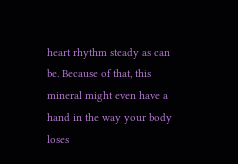heart rhythm steady as can be. Because of that, this mineral might even have a hand in the way your body loses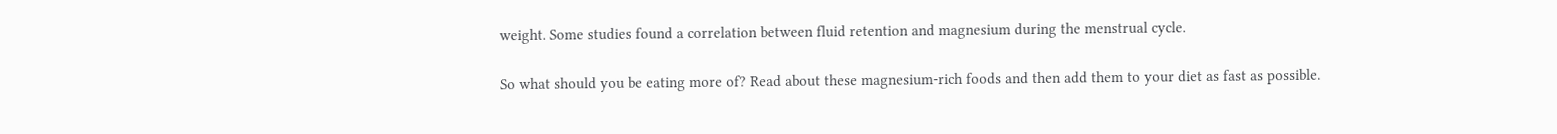weight. Some studies found a correlation between fluid retention and magnesium during the menstrual cycle.

So what should you be eating more of? Read about these magnesium-rich foods and then add them to your diet as fast as possible.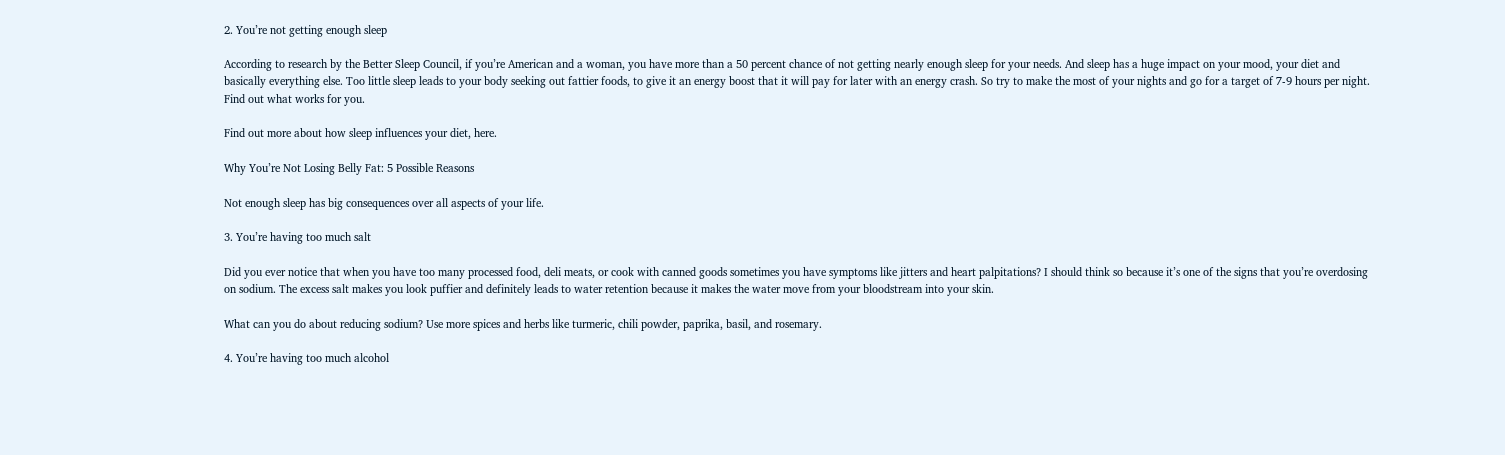2. You’re not getting enough sleep

According to research by the Better Sleep Council, if you’re American and a woman, you have more than a 50 percent chance of not getting nearly enough sleep for your needs. And sleep has a huge impact on your mood, your diet and basically everything else. Too little sleep leads to your body seeking out fattier foods, to give it an energy boost that it will pay for later with an energy crash. So try to make the most of your nights and go for a target of 7-9 hours per night. Find out what works for you.

Find out more about how sleep influences your diet, here.

Why You’re Not Losing Belly Fat: 5 Possible Reasons

Not enough sleep has big consequences over all aspects of your life.

3. You’re having too much salt

Did you ever notice that when you have too many processed food, deli meats, or cook with canned goods sometimes you have symptoms like jitters and heart palpitations? I should think so because it’s one of the signs that you’re overdosing on sodium. The excess salt makes you look puffier and definitely leads to water retention because it makes the water move from your bloodstream into your skin.

What can you do about reducing sodium? Use more spices and herbs like turmeric, chili powder, paprika, basil, and rosemary.

4. You’re having too much alcohol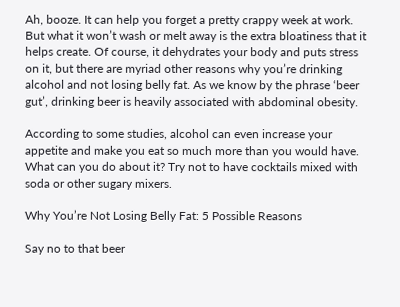Ah, booze. It can help you forget a pretty crappy week at work. But what it won’t wash or melt away is the extra bloatiness that it helps create. Of course, it dehydrates your body and puts stress on it, but there are myriad other reasons why you’re drinking alcohol and not losing belly fat. As we know by the phrase ‘beer gut’, drinking beer is heavily associated with abdominal obesity.

According to some studies, alcohol can even increase your appetite and make you eat so much more than you would have. What can you do about it? Try not to have cocktails mixed with soda or other sugary mixers.

Why You’re Not Losing Belly Fat: 5 Possible Reasons

Say no to that beer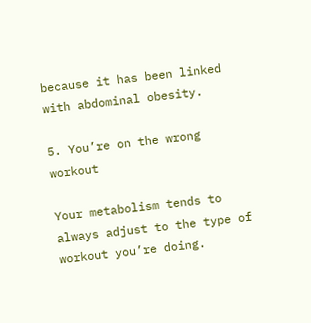because it has been linked with abdominal obesity.

5. You’re on the wrong workout

Your metabolism tends to always adjust to the type of workout you’re doing.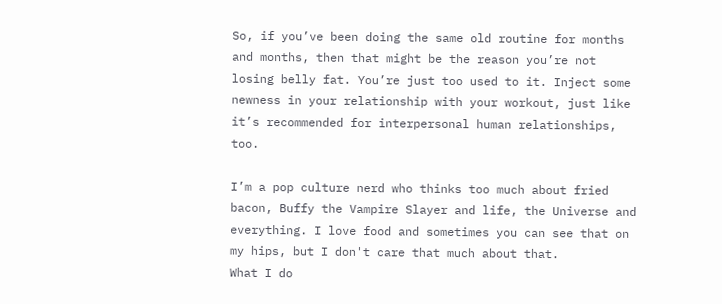So, if you’ve been doing the same old routine for months and months, then that might be the reason you’re not losing belly fat. You’re just too used to it. Inject some newness in your relationship with your workout, just like it’s recommended for interpersonal human relationships, too.

I’m a pop culture nerd who thinks too much about fried bacon, Buffy the Vampire Slayer and life, the Universe and everything. I love food and sometimes you can see that on my hips, but I don't care that much about that.
What I do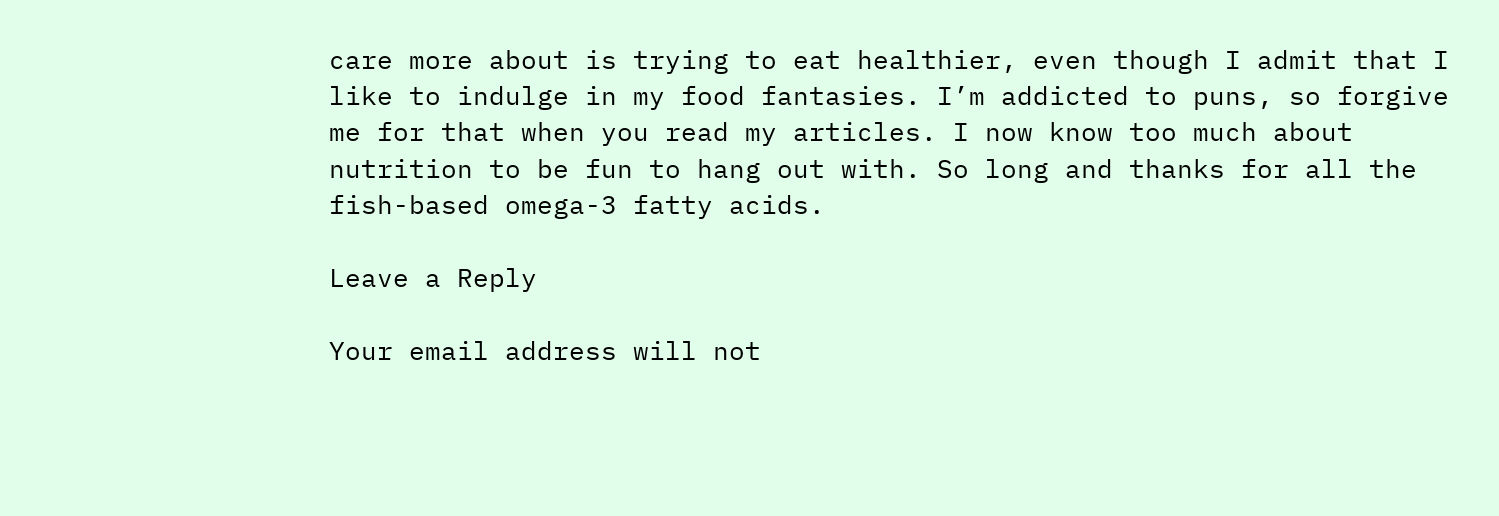care more about is trying to eat healthier, even though I admit that I like to indulge in my food fantasies. I’m addicted to puns, so forgive me for that when you read my articles. I now know too much about nutrition to be fun to hang out with. So long and thanks for all the fish-based omega-3 fatty acids.

Leave a Reply

Your email address will not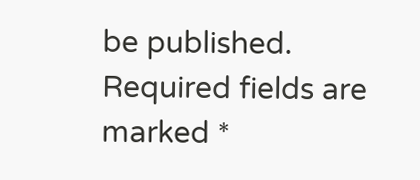be published. Required fields are marked *